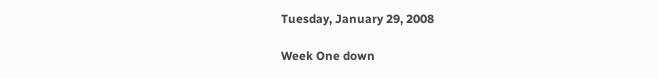Tuesday, January 29, 2008

Week One down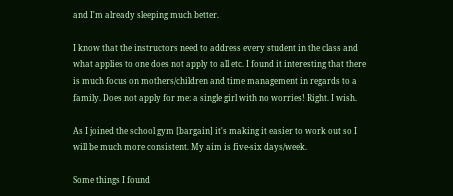and I'm already sleeping much better.

I know that the instructors need to address every student in the class and what applies to one does not apply to all etc. I found it interesting that there is much focus on mothers/children and time management in regards to a family. Does not apply for me: a single girl with no worries! Right. I wish.

As I joined the school gym [bargain] it's making it easier to work out so I will be much more consistent. My aim is five-six days/week.

Some things I found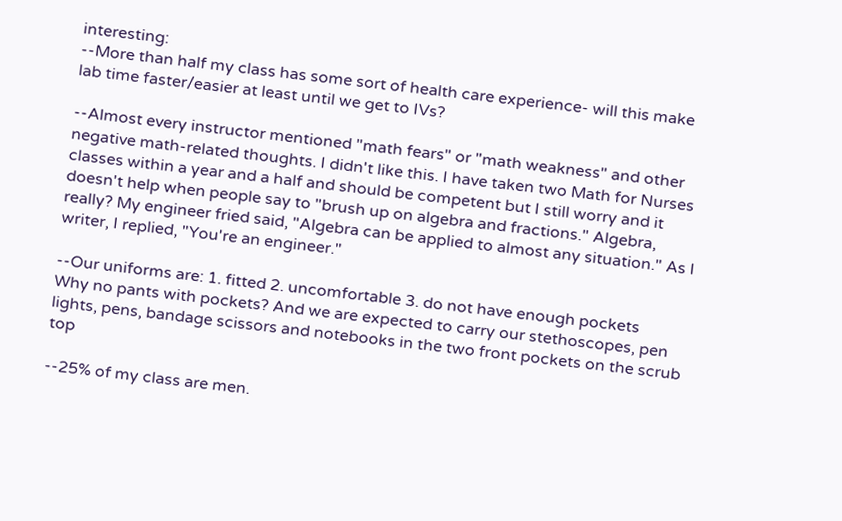interesting:
--More than half my class has some sort of health care experience- will this make lab time faster/easier at least until we get to IVs?

--Almost every instructor mentioned "math fears" or "math weakness" and other negative math-related thoughts. I didn't like this. I have taken two Math for Nurses classes within a year and a half and should be competent but I still worry and it doesn't help when people say to "brush up on algebra and fractions." Algebra, really? My engineer fried said, "Algebra can be applied to almost any situation." As I writer, I replied, "You're an engineer."

--Our uniforms are: 1. fitted 2. uncomfortable 3. do not have enough pockets
Why no pants with pockets? And we are expected to carry our stethoscopes, pen lights, pens, bandage scissors and notebooks in the two front pockets on the scrub top

--25% of my class are men.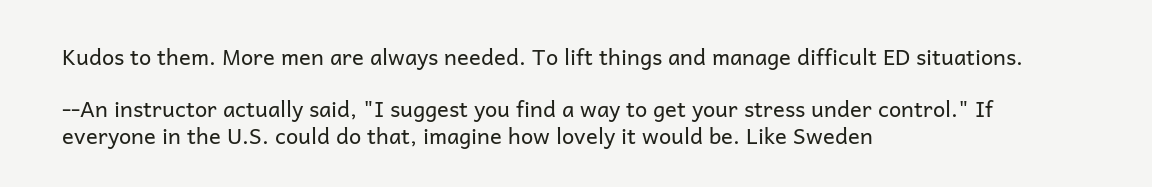Kudos to them. More men are always needed. To lift things and manage difficult ED situations.

--An instructor actually said, "I suggest you find a way to get your stress under control." If everyone in the U.S. could do that, imagine how lovely it would be. Like Sweden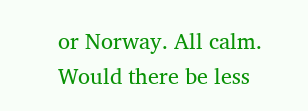or Norway. All calm. Would there be less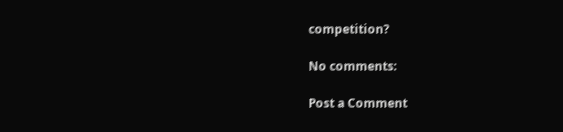competition?

No comments:

Post a Comment